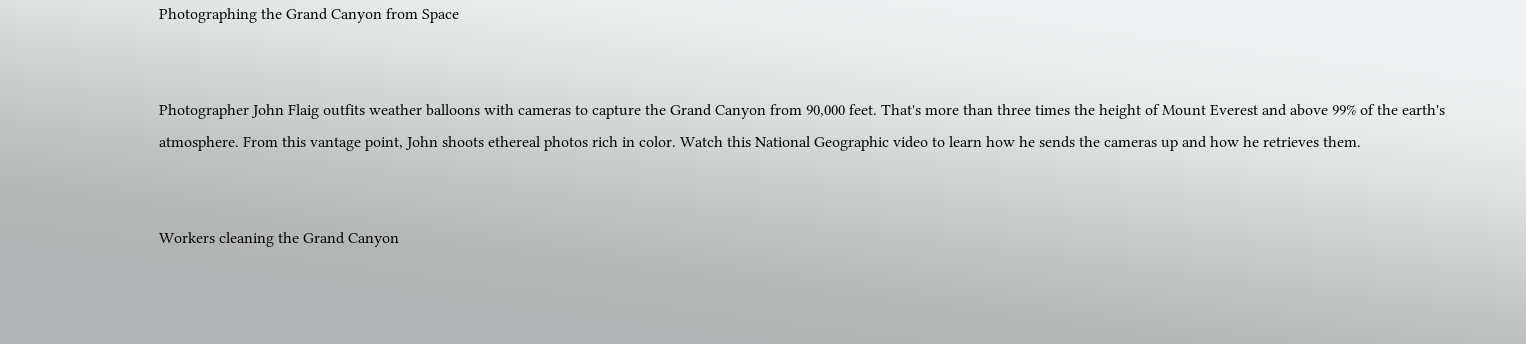Photographing the Grand Canyon from Space


Photographer John Flaig outfits weather balloons with cameras to capture the Grand Canyon from 90,000 feet. That's more than three times the height of Mount Everest and above 99% of the earth's atmosphere. From this vantage point, John shoots ethereal photos rich in color. Watch this National Geographic video to learn how he sends the cameras up and how he retrieves them.


Workers cleaning the Grand Canyon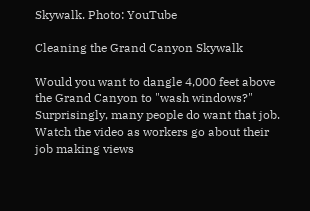Skywalk. Photo: YouTube

Cleaning the Grand Canyon Skywalk

Would you want to dangle 4,000 feet above the Grand Canyon to "wash windows?" Surprisingly, many people do want that job. Watch the video as workers go about their job making views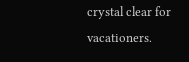crystal clear for vacationers.